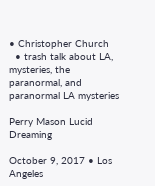• Christopher Church
  • trash talk about LA, mysteries, the paranormal, and paranormal LA mysteries

Perry Mason Lucid Dreaming

October 9, 2017 • Los Angeles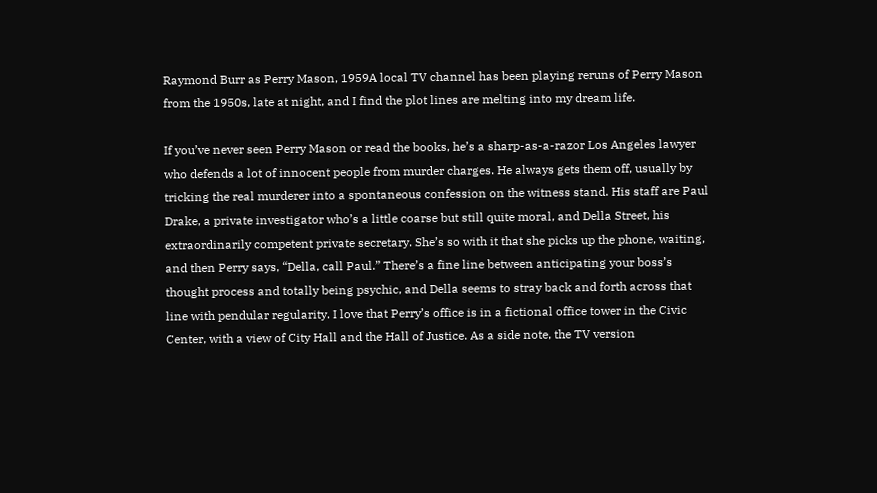Raymond Burr as Perry Mason, 1959A local TV channel has been playing reruns of Perry Mason from the 1950s, late at night, and I find the plot lines are melting into my dream life.

If you’ve never seen Perry Mason or read the books, he’s a sharp-as-a-razor Los Angeles lawyer who defends a lot of innocent people from murder charges. He always gets them off, usually by tricking the real murderer into a spontaneous confession on the witness stand. His staff are Paul Drake, a private investigator who’s a little coarse but still quite moral, and Della Street, his extraordinarily competent private secretary. She’s so with it that she picks up the phone, waiting, and then Perry says, “Della, call Paul.” There’s a fine line between anticipating your boss’s thought process and totally being psychic, and Della seems to stray back and forth across that line with pendular regularity. I love that Perry’s office is in a fictional office tower in the Civic Center, with a view of City Hall and the Hall of Justice. As a side note, the TV version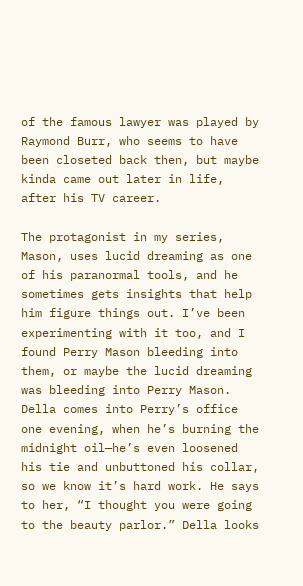of the famous lawyer was played by Raymond Burr, who seems to have been closeted back then, but maybe kinda came out later in life, after his TV career.

The protagonist in my series, Mason, uses lucid dreaming as one of his paranormal tools, and he sometimes gets insights that help him figure things out. I’ve been experimenting with it too, and I found Perry Mason bleeding into them, or maybe the lucid dreaming was bleeding into Perry Mason. Della comes into Perry’s office one evening, when he’s burning the midnight oil—he’s even loosened his tie and unbuttoned his collar, so we know it’s hard work. He says to her, “I thought you were going to the beauty parlor.” Della looks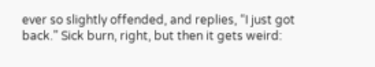ever so slightly offended, and replies, “I just got back.” Sick burn, right, but then it gets weird: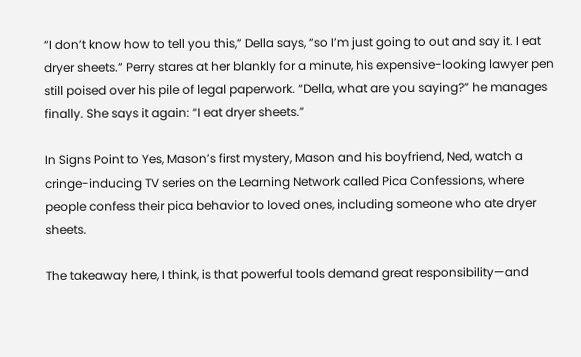“I don’t know how to tell you this,” Della says, “so I’m just going to out and say it. I eat dryer sheets.” Perry stares at her blankly for a minute, his expensive-looking lawyer pen still poised over his pile of legal paperwork. “Della, what are you saying?” he manages finally. She says it again: “I eat dryer sheets.”

In Signs Point to Yes, Mason’s first mystery, Mason and his boyfriend, Ned, watch a cringe-inducing TV series on the Learning Network called Pica Confessions, where people confess their pica behavior to loved ones, including someone who ate dryer sheets.

The takeaway here, I think, is that powerful tools demand great responsibility—and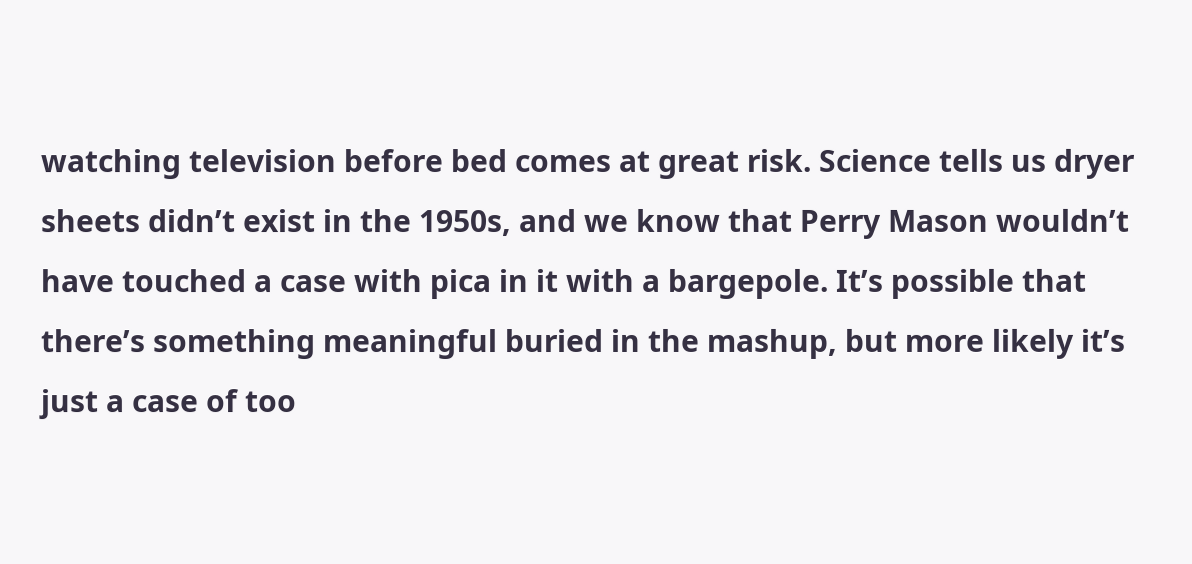watching television before bed comes at great risk. Science tells us dryer sheets didn’t exist in the 1950s, and we know that Perry Mason wouldn’t have touched a case with pica in it with a bargepole. It’s possible that there’s something meaningful buried in the mashup, but more likely it’s just a case of too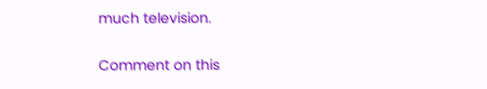much television.

Comment on this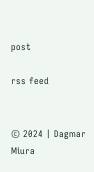post

rss feed


© 2024 | Dagmar Miura